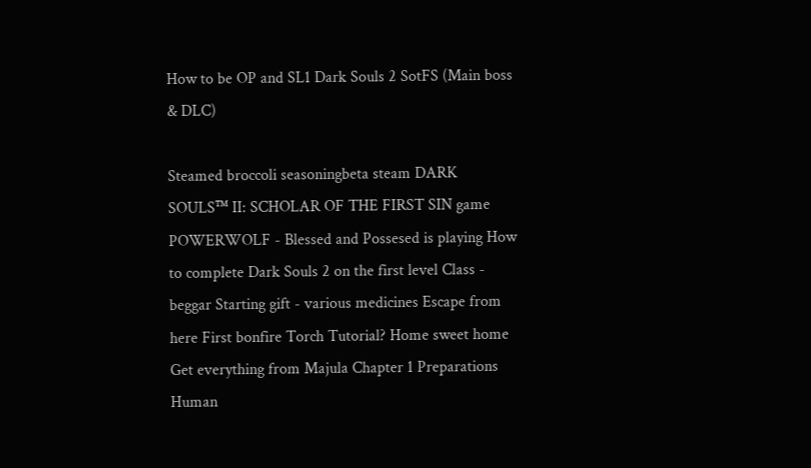How to be OP and SL1 Dark Souls 2 SotFS (Main boss & DLC)

Steamed broccoli seasoningbeta steam DARK SOULS™ II: SCHOLAR OF THE FIRST SIN game POWERWOLF - Blessed and Possesed is playing How to complete Dark Souls 2 on the first level Class - beggar Starting gift - various medicines Escape from here First bonfire Torch Tutorial? Home sweet home Get everything from Majula Chapter 1 Preparations Human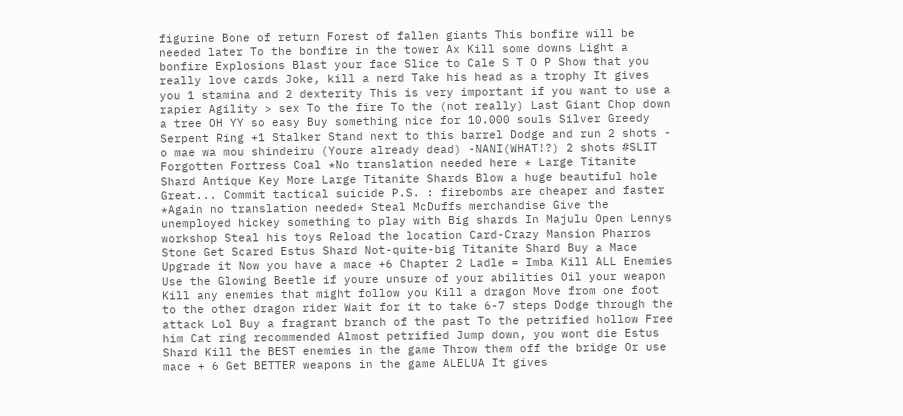figurine Bone of return Forest of fallen giants This bonfire will be needed later To the bonfire in the tower Ax Kill some downs Light a bonfire Explosions Blast your face Slice to Cale S T O P Show that you really love cards Joke, kill a nerd Take his head as a trophy It gives you 1 stamina and 2 dexterity This is very important if you want to use a rapier Agility > sex To the fire To the (not really) Last Giant Chop down a tree OH YY so easy Buy something nice for 10.000 souls Silver Greedy Serpent Ring +1 Stalker Stand next to this barrel Dodge and run 2 shots - o mae wa mou shindeiru (Youre already dead) -NANI(WHAT!?) 2 shots #SLIT Forgotten Fortress Coal *No translation needed here * Large Titanite Shard Antique Key More Large Titanite Shards Blow a huge beautiful hole Great... Commit tactical suicide P.S. : firebombs are cheaper and faster *Again no translation needed* Steal McDuffs merchandise Give the unemployed hickey something to play with Big shards In Majulu Open Lennys workshop Steal his toys Reload the location Card-Crazy Mansion Pharros Stone Get Scared Estus Shard Not-quite-big Titanite Shard Buy a Mace Upgrade it Now you have a mace +6 Chapter 2 Ladle = Imba Kill ALL Enemies Use the Glowing Beetle if youre unsure of your abilities Oil your weapon Kill any enemies that might follow you Kill a dragon Move from one foot to the other dragon rider Wait for it to take 6-7 steps Dodge through the attack Lol Buy a fragrant branch of the past To the petrified hollow Free him Cat ring recommended Almost petrified Jump down, you wont die Estus Shard Kill the BEST enemies in the game Throw them off the bridge Or use mace + 6 Get BETTER weapons in the game ALELUA It gives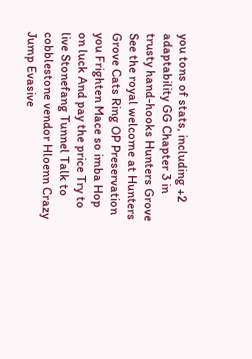you tons of stats, including +2 adaptability GG Chapter 3 in trusty hand-hooks Hunters Grove See the royal welcome at Hunters Grove Cats Ring OP Preservation you Frighten Mace so imba Hop on luck And pay the price Try to live Stonefang Tunnel Talk to cobblestone vendor Hloenn Crazy Jump Evasive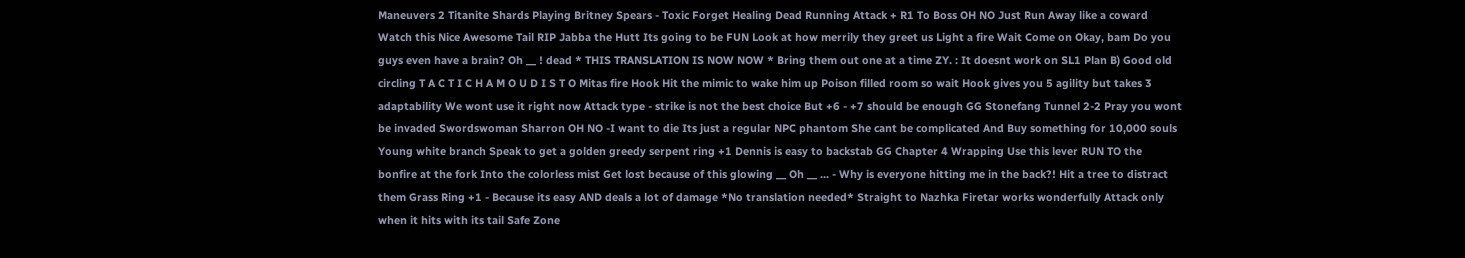Maneuvers 2 Titanite Shards Playing Britney Spears - Toxic Forget Healing Dead Running Attack + R1 To Boss OH NO Just Run Away like a coward Watch this Nice Awesome Tail RIP Jabba the Hutt Its going to be FUN Look at how merrily they greet us Light a fire Wait Come on Okay, bam Do you guys even have a brain? Oh __ ! dead * THIS TRANSLATION IS NOW NOW * Bring them out one at a time ZY. : It doesnt work on SL1 Plan B) Good old circling T A C T I C H A M O U D I S T O Mitas fire Hook Hit the mimic to wake him up Poison filled room so wait Hook gives you 5 agility but takes 3 adaptability We wont use it right now Attack type - strike is not the best choice But +6 - +7 should be enough GG Stonefang Tunnel 2-2 Pray you wont be invaded Swordswoman Sharron OH NO -I want to die Its just a regular NPC phantom She cant be complicated And Buy something for 10,000 souls Young white branch Speak to get a golden greedy serpent ring +1 Dennis is easy to backstab GG Chapter 4 Wrapping Use this lever RUN TO the bonfire at the fork Into the colorless mist Get lost because of this glowing __ Oh __ ... - Why is everyone hitting me in the back?! Hit a tree to distract them Grass Ring +1 - Because its easy AND deals a lot of damage *No translation needed* Straight to Nazhka Firetar works wonderfully Attack only when it hits with its tail Safe Zone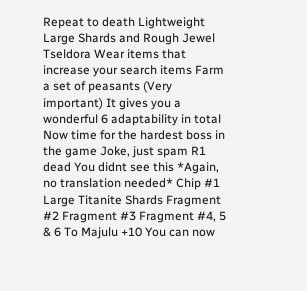Repeat to death Lightweight Large Shards and Rough Jewel Tseldora Wear items that increase your search items Farm a set of peasants (Very important) It gives you a wonderful 6 adaptability in total Now time for the hardest boss in the game Joke, just spam R1 dead You didnt see this *Again, no translation needed* Chip #1 Large Titanite Shards Fragment #2 Fragment #3 Fragment #4, 5 & 6 To Majulu +10 You can now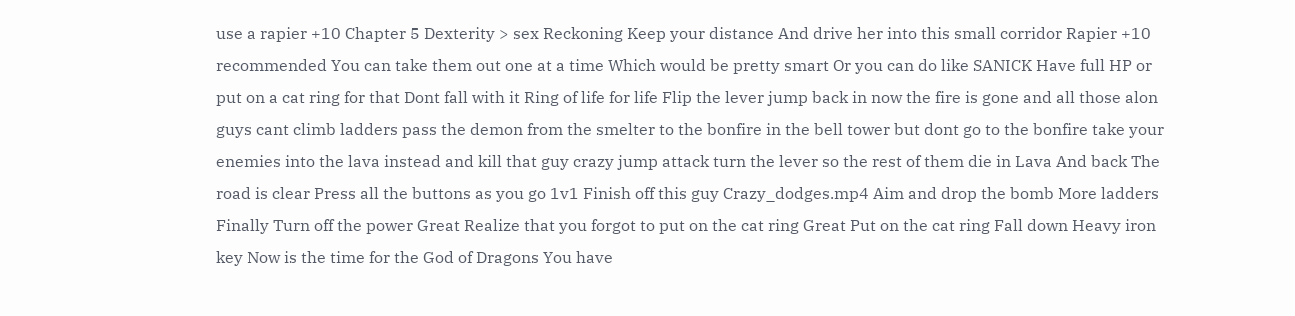use a rapier +10 Chapter 5 Dexterity > sex Reckoning Keep your distance And drive her into this small corridor Rapier +10 recommended You can take them out one at a time Which would be pretty smart Or you can do like SANICK Have full HP or put on a cat ring for that Dont fall with it Ring of life for life Flip the lever jump back in now the fire is gone and all those alon guys cant climb ladders pass the demon from the smelter to the bonfire in the bell tower but dont go to the bonfire take your enemies into the lava instead and kill that guy crazy jump attack turn the lever so the rest of them die in Lava And back The road is clear Press all the buttons as you go 1v1 Finish off this guy Crazy_dodges.mp4 Aim and drop the bomb More ladders Finally Turn off the power Great Realize that you forgot to put on the cat ring Great Put on the cat ring Fall down Heavy iron key Now is the time for the God of Dragons You have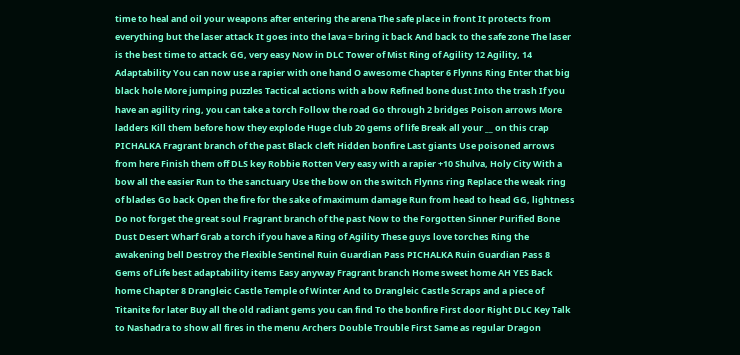time to heal and oil your weapons after entering the arena The safe place in front It protects from everything but the laser attack It goes into the lava = bring it back And back to the safe zone The laser is the best time to attack GG, very easy Now in DLC Tower of Mist Ring of Agility 12 Agility, 14 Adaptability You can now use a rapier with one hand O awesome Chapter 6 Flynns Ring Enter that big black hole More jumping puzzles Tactical actions with a bow Refined bone dust Into the trash If you have an agility ring, you can take a torch Follow the road Go through 2 bridges Poison arrows More ladders Kill them before how they explode Huge club 20 gems of life Break all your __ on this crap PICHALKA Fragrant branch of the past Black cleft Hidden bonfire Last giants Use poisoned arrows from here Finish them off DLS key Robbie Rotten Very easy with a rapier +10 Shulva, Holy City With a bow all the easier Run to the sanctuary Use the bow on the switch Flynns ring Replace the weak ring of blades Go back Open the fire for the sake of maximum damage Run from head to head GG, lightness Do not forget the great soul Fragrant branch of the past Now to the Forgotten Sinner Purified Bone Dust Desert Wharf Grab a torch if you have a Ring of Agility These guys love torches Ring the awakening bell Destroy the Flexible Sentinel Ruin Guardian Pass PICHALKA Ruin Guardian Pass 8 Gems of Life best adaptability items Easy anyway Fragrant branch Home sweet home AH YES Back home Chapter 8 Drangleic Castle Temple of Winter And to Drangleic Castle Scraps and a piece of Titanite for later Buy all the old radiant gems you can find To the bonfire First door Right DLC Key Talk to Nashadra to show all fires in the menu Archers Double Trouble First Same as regular Dragon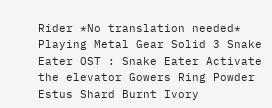Rider *No translation needed* Playing Metal Gear Solid 3 Snake Eater OST : Snake Eater Activate the elevator Gowers Ring Powder Estus Shard Burnt Ivory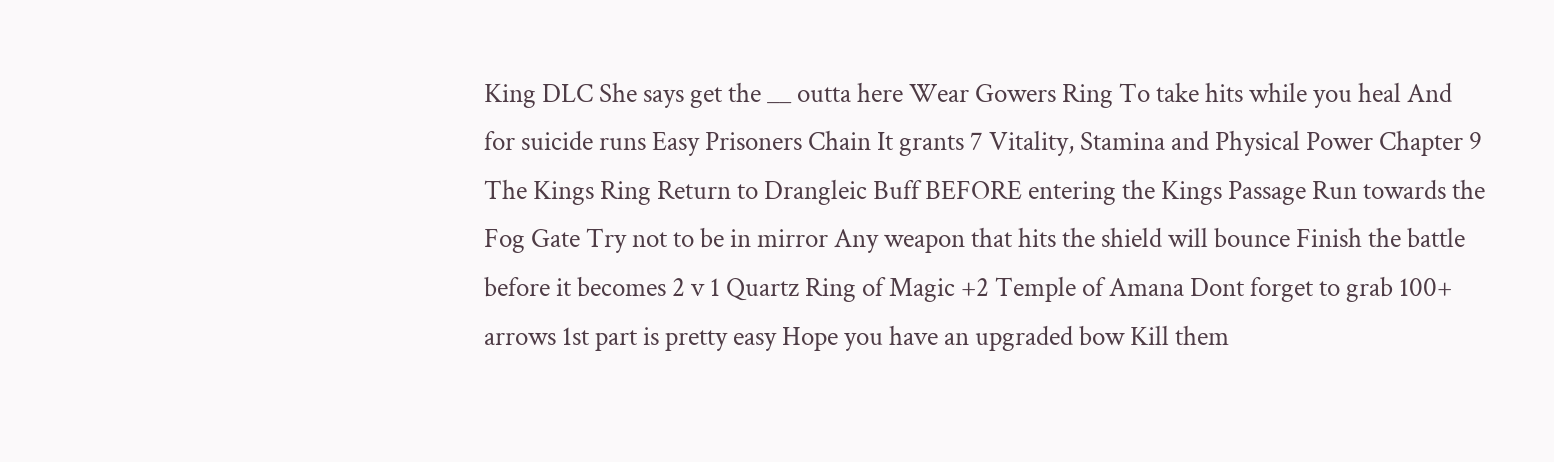King DLC She says get the __ outta here Wear Gowers Ring To take hits while you heal And for suicide runs Easy Prisoners Chain It grants 7 Vitality, Stamina and Physical Power Chapter 9 The Kings Ring Return to Drangleic Buff BEFORE entering the Kings Passage Run towards the Fog Gate Try not to be in mirror Any weapon that hits the shield will bounce Finish the battle before it becomes 2 v 1 Quartz Ring of Magic +2 Temple of Amana Dont forget to grab 100+ arrows 1st part is pretty easy Hope you have an upgraded bow Kill them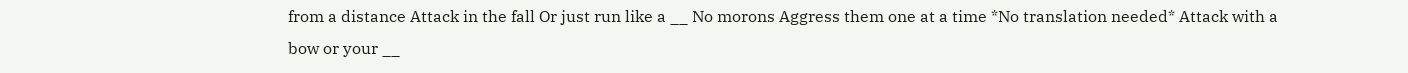from a distance Attack in the fall Or just run like a __ No morons Aggress them one at a time *No translation needed* Attack with a bow or your __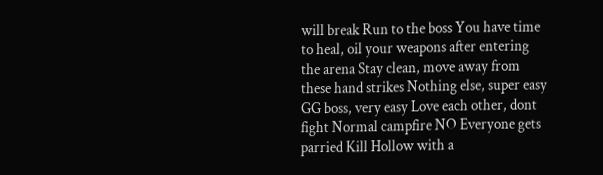will break Run to the boss You have time to heal, oil your weapons after entering the arena Stay clean, move away from these hand strikes Nothing else, super easy GG boss, very easy Love each other, dont fight Normal campfire NO Everyone gets parried Kill Hollow with a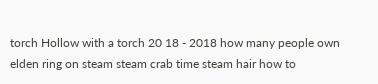torch Hollow with a torch 20 18 - 2018 how many people own elden ring on steam steam crab time steam hair how to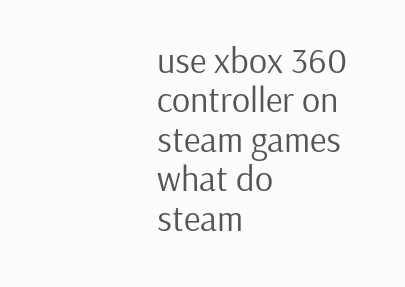use xbox 360 controller on steam games what do steam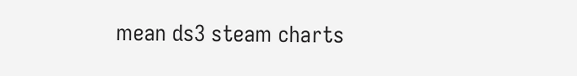mean ds3 steam charts